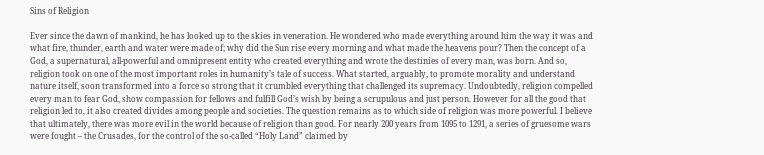Sins of Religion

Ever since the dawn of mankind, he has looked up to the skies in veneration. He wondered who made everything around him the way it was and what fire, thunder, earth and water were made of; why did the Sun rise every morning and what made the heavens pour? Then the concept of a God, a supernatural, all-powerful and omnipresent entity who created everything and wrote the destinies of every man, was born. And so, religion took on one of the most important roles in humanity’s tale of success. What started, arguably, to promote morality and understand nature itself, soon transformed into a force so strong that it crumbled everything that challenged its supremacy. Undoubtedly, religion compelled every man to fear God, show compassion for fellows and fulfill God’s wish by being a scrupulous and just person. However for all the good that religion led to, it also created divides among people and societies. The question remains as to which side of religion was more powerful. I believe that ultimately, there was more evil in the world because of religion than good. For nearly 200 years from 1095 to 1291, a series of gruesome wars were fought – the Crusades, for the control of the so-called “Holy Land” claimed by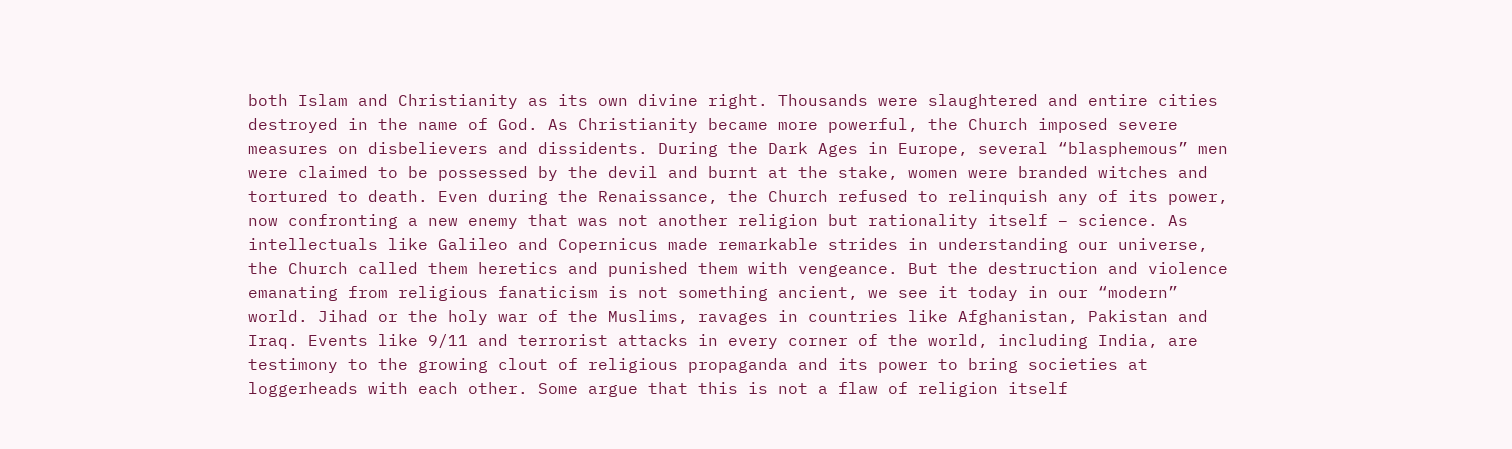both Islam and Christianity as its own divine right. Thousands were slaughtered and entire cities destroyed in the name of God. As Christianity became more powerful, the Church imposed severe measures on disbelievers and dissidents. During the Dark Ages in Europe, several “blasphemous” men were claimed to be possessed by the devil and burnt at the stake, women were branded witches and tortured to death. Even during the Renaissance, the Church refused to relinquish any of its power, now confronting a new enemy that was not another religion but rationality itself – science. As intellectuals like Galileo and Copernicus made remarkable strides in understanding our universe, the Church called them heretics and punished them with vengeance. But the destruction and violence emanating from religious fanaticism is not something ancient, we see it today in our “modern” world. Jihad or the holy war of the Muslims, ravages in countries like Afghanistan, Pakistan and Iraq. Events like 9/11 and terrorist attacks in every corner of the world, including India, are testimony to the growing clout of religious propaganda and its power to bring societies at loggerheads with each other. Some argue that this is not a flaw of religion itself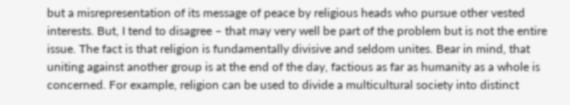but a misrepresentation of its message of peace by religious heads who pursue other vested interests. But, I tend to disagree – that may very well be part of the problem but is not the entire issue. The fact is that religion is fundamentally divisive and seldom unites. Bear in mind, that uniting against another group is at the end of the day, factious as far as humanity as a whole is concerned. For example, religion can be used to divide a multicultural society into distinct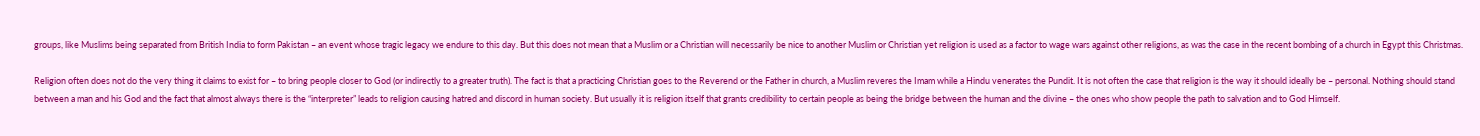groups, like Muslims being separated from British India to form Pakistan – an event whose tragic legacy we endure to this day. But this does not mean that a Muslim or a Christian will necessarily be nice to another Muslim or Christian yet religion is used as a factor to wage wars against other religions, as was the case in the recent bombing of a church in Egypt this Christmas.

Religion often does not do the very thing it claims to exist for – to bring people closer to God (or indirectly to a greater truth). The fact is that a practicing Christian goes to the Reverend or the Father in church, a Muslim reveres the Imam while a Hindu venerates the Pundit. It is not often the case that religion is the way it should ideally be – personal. Nothing should stand between a man and his God and the fact that almost always there is the “interpreter” leads to religion causing hatred and discord in human society. But usually it is religion itself that grants credibility to certain people as being the bridge between the human and the divine – the ones who show people the path to salvation and to God Himself.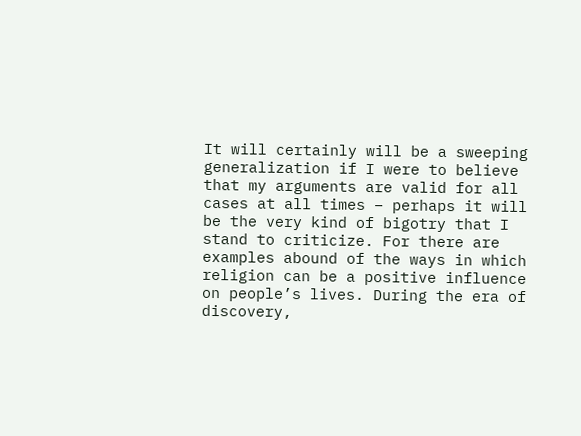It will certainly will be a sweeping generalization if I were to believe that my arguments are valid for all cases at all times – perhaps it will be the very kind of bigotry that I stand to criticize. For there are examples abound of the ways in which religion can be a positive influence on people’s lives. During the era of discovery,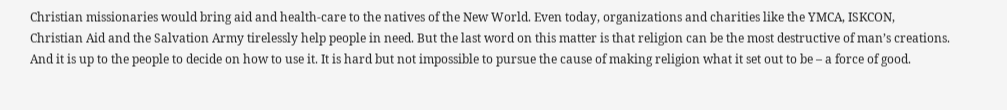Christian missionaries would bring aid and health-care to the natives of the New World. Even today, organizations and charities like the YMCA, ISKCON, Christian Aid and the Salvation Army tirelessly help people in need. But the last word on this matter is that religion can be the most destructive of man’s creations. And it is up to the people to decide on how to use it. It is hard but not impossible to pursue the cause of making religion what it set out to be – a force of good.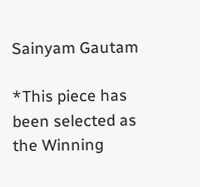Sainyam Gautam

*This piece has been selected as the Winning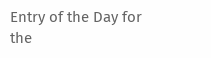Entry of the Day for the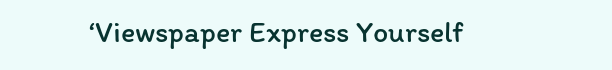‘Viewspaper Express Yourself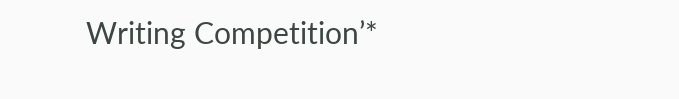Writing Competition’*